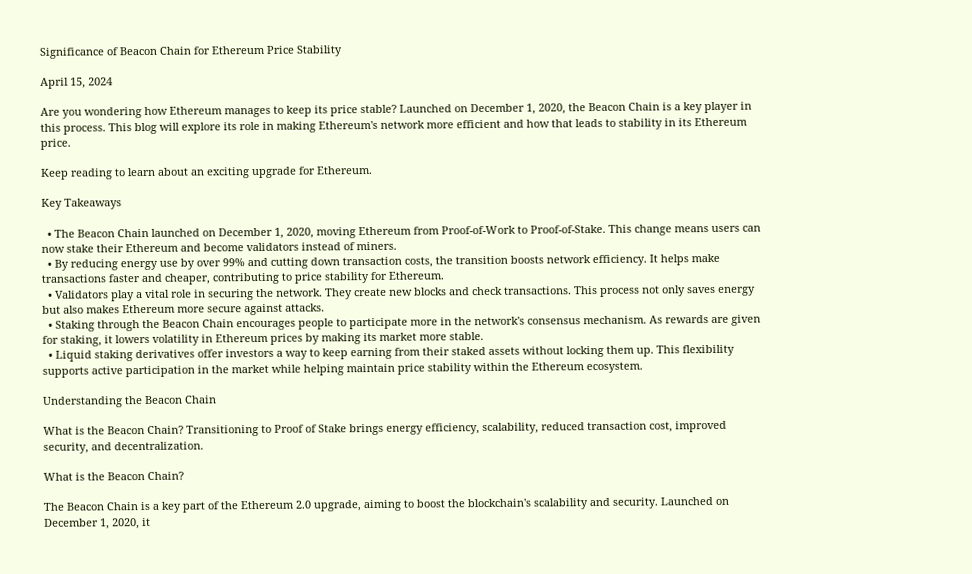Significance of Beacon Chain for Ethereum Price Stability

April 15, 2024

Are you wondering how Ethereum manages to keep its price stable? Launched on December 1, 2020, the Beacon Chain is a key player in this process. This blog will explore its role in making Ethereum's network more efficient and how that leads to stability in its Ethereum price.

Keep reading to learn about an exciting upgrade for Ethereum.

Key Takeaways

  • The Beacon Chain launched on December 1, 2020, moving Ethereum from Proof-of-Work to Proof-of-Stake. This change means users can now stake their Ethereum and become validators instead of miners.
  • By reducing energy use by over 99% and cutting down transaction costs, the transition boosts network efficiency. It helps make transactions faster and cheaper, contributing to price stability for Ethereum.
  • Validators play a vital role in securing the network. They create new blocks and check transactions. This process not only saves energy but also makes Ethereum more secure against attacks.
  • Staking through the Beacon Chain encourages people to participate more in the network's consensus mechanism. As rewards are given for staking, it lowers volatility in Ethereum prices by making its market more stable.
  • Liquid staking derivatives offer investors a way to keep earning from their staked assets without locking them up. This flexibility supports active participation in the market while helping maintain price stability within the Ethereum ecosystem.

Understanding the Beacon Chain

What is the Beacon Chain? Transitioning to Proof of Stake brings energy efficiency, scalability, reduced transaction cost, improved security, and decentralization.

What is the Beacon Chain?

The Beacon Chain is a key part of the Ethereum 2.0 upgrade, aiming to boost the blockchain's scalability and security. Launched on December 1, 2020, it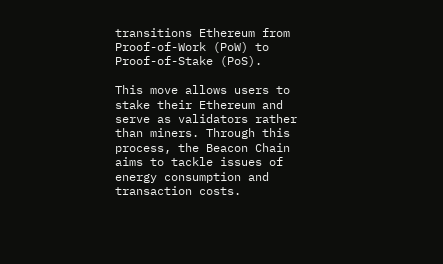transitions Ethereum from Proof-of-Work (PoW) to Proof-of-Stake (PoS).

This move allows users to stake their Ethereum and serve as validators rather than miners. Through this process, the Beacon Chain aims to tackle issues of energy consumption and transaction costs.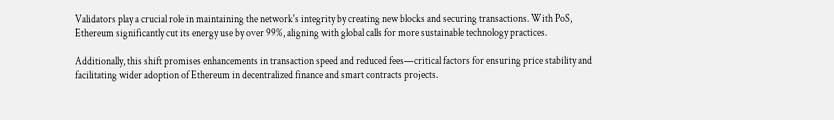Validators play a crucial role in maintaining the network's integrity by creating new blocks and securing transactions. With PoS, Ethereum significantly cut its energy use by over 99%, aligning with global calls for more sustainable technology practices.

Additionally, this shift promises enhancements in transaction speed and reduced fees—critical factors for ensuring price stability and facilitating wider adoption of Ethereum in decentralized finance and smart contracts projects.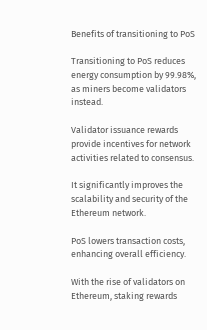Benefits of transitioning to PoS

Transitioning to PoS reduces energy consumption by 99.98%, as miners become validators instead.

Validator issuance rewards provide incentives for network activities related to consensus.

It significantly improves the scalability and security of the Ethereum network.

PoS lowers transaction costs, enhancing overall efficiency.

With the rise of validators on Ethereum, staking rewards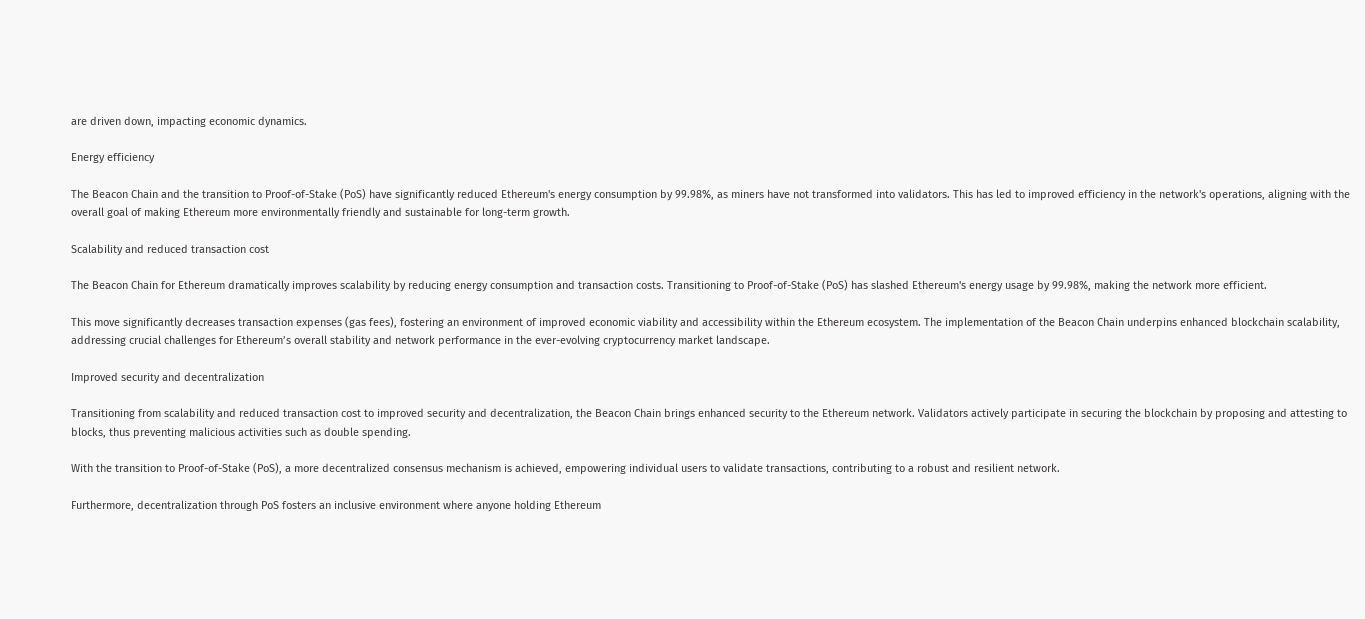are driven down, impacting economic dynamics.

Energy efficiency

The Beacon Chain and the transition to Proof-of-Stake (PoS) have significantly reduced Ethereum's energy consumption by 99.98%, as miners have not transformed into validators. This has led to improved efficiency in the network's operations, aligning with the overall goal of making Ethereum more environmentally friendly and sustainable for long-term growth.

Scalability and reduced transaction cost

The Beacon Chain for Ethereum dramatically improves scalability by reducing energy consumption and transaction costs. Transitioning to Proof-of-Stake (PoS) has slashed Ethereum's energy usage by 99.98%, making the network more efficient.

This move significantly decreases transaction expenses (gas fees), fostering an environment of improved economic viability and accessibility within the Ethereum ecosystem. The implementation of the Beacon Chain underpins enhanced blockchain scalability, addressing crucial challenges for Ethereum’s overall stability and network performance in the ever-evolving cryptocurrency market landscape.

Improved security and decentralization

Transitioning from scalability and reduced transaction cost to improved security and decentralization, the Beacon Chain brings enhanced security to the Ethereum network. Validators actively participate in securing the blockchain by proposing and attesting to blocks, thus preventing malicious activities such as double spending.

With the transition to Proof-of-Stake (PoS), a more decentralized consensus mechanism is achieved, empowering individual users to validate transactions, contributing to a robust and resilient network.

Furthermore, decentralization through PoS fosters an inclusive environment where anyone holding Ethereum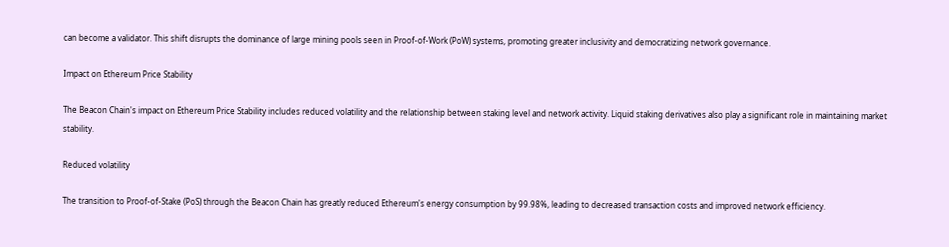can become a validator. This shift disrupts the dominance of large mining pools seen in Proof-of-Work (PoW) systems, promoting greater inclusivity and democratizing network governance.

Impact on Ethereum Price Stability

The Beacon Chain's impact on Ethereum Price Stability includes reduced volatility and the relationship between staking level and network activity. Liquid staking derivatives also play a significant role in maintaining market stability.

Reduced volatility

The transition to Proof-of-Stake (PoS) through the Beacon Chain has greatly reduced Ethereum's energy consumption by 99.98%, leading to decreased transaction costs and improved network efficiency.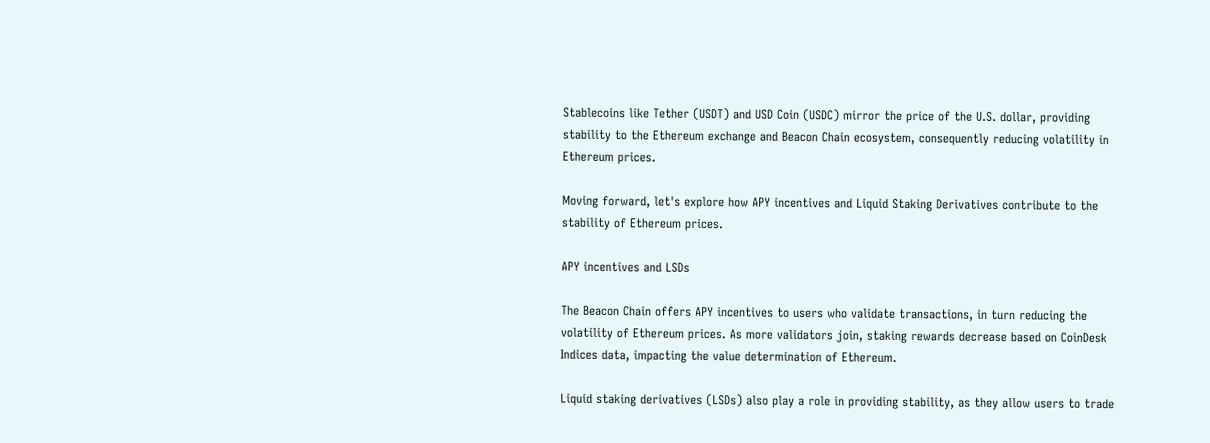Stablecoins like Tether (USDT) and USD Coin (USDC) mirror the price of the U.S. dollar, providing stability to the Ethereum exchange and Beacon Chain ecosystem, consequently reducing volatility in Ethereum prices.

Moving forward, let's explore how APY incentives and Liquid Staking Derivatives contribute to the stability of Ethereum prices.

APY incentives and LSDs

The Beacon Chain offers APY incentives to users who validate transactions, in turn reducing the volatility of Ethereum prices. As more validators join, staking rewards decrease based on CoinDesk Indices data, impacting the value determination of Ethereum.

Liquid staking derivatives (LSDs) also play a role in providing stability, as they allow users to trade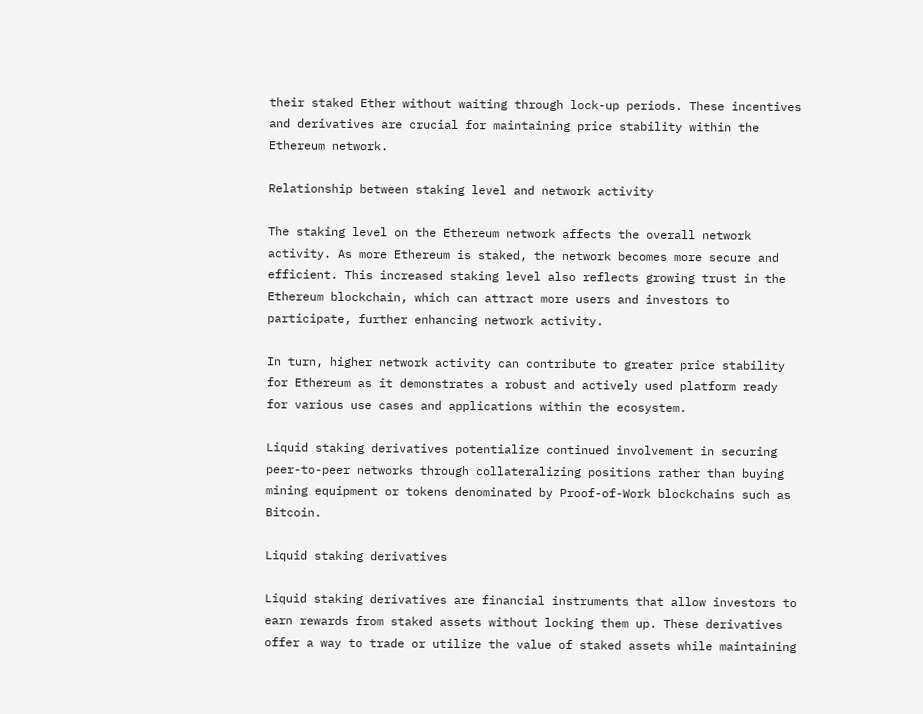their staked Ether without waiting through lock-up periods. These incentives and derivatives are crucial for maintaining price stability within the Ethereum network.

Relationship between staking level and network activity

The staking level on the Ethereum network affects the overall network activity. As more Ethereum is staked, the network becomes more secure and efficient. This increased staking level also reflects growing trust in the Ethereum blockchain, which can attract more users and investors to participate, further enhancing network activity.

In turn, higher network activity can contribute to greater price stability for Ethereum as it demonstrates a robust and actively used platform ready for various use cases and applications within the ecosystem.

Liquid staking derivatives potentialize continued involvement in securing peer-to-peer networks through collateralizing positions rather than buying mining equipment or tokens denominated by Proof-of-Work blockchains such as Bitcoin.

Liquid staking derivatives

Liquid staking derivatives are financial instruments that allow investors to earn rewards from staked assets without locking them up. These derivatives offer a way to trade or utilize the value of staked assets while maintaining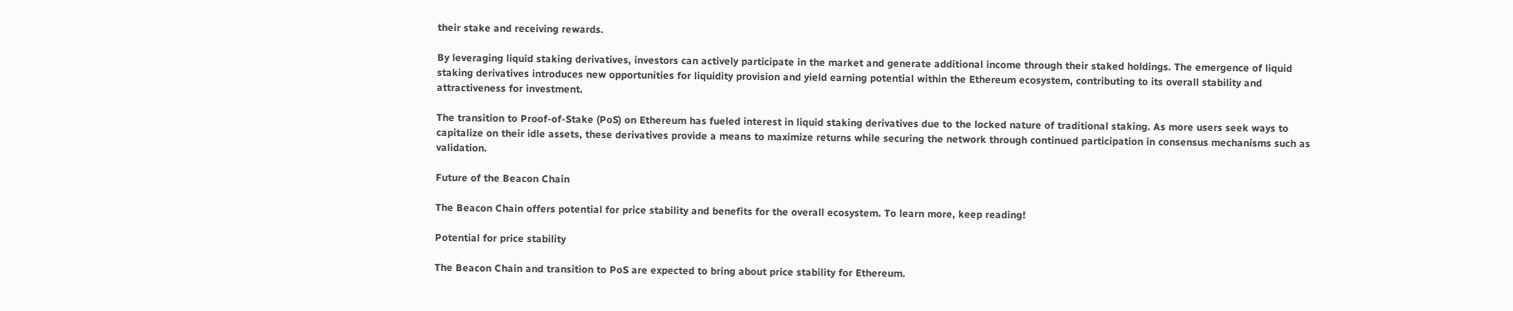their stake and receiving rewards.

By leveraging liquid staking derivatives, investors can actively participate in the market and generate additional income through their staked holdings. The emergence of liquid staking derivatives introduces new opportunities for liquidity provision and yield earning potential within the Ethereum ecosystem, contributing to its overall stability and attractiveness for investment.

The transition to Proof-of-Stake (PoS) on Ethereum has fueled interest in liquid staking derivatives due to the locked nature of traditional staking. As more users seek ways to capitalize on their idle assets, these derivatives provide a means to maximize returns while securing the network through continued participation in consensus mechanisms such as validation.

Future of the Beacon Chain

The Beacon Chain offers potential for price stability and benefits for the overall ecosystem. To learn more, keep reading!

Potential for price stability

The Beacon Chain and transition to PoS are expected to bring about price stability for Ethereum.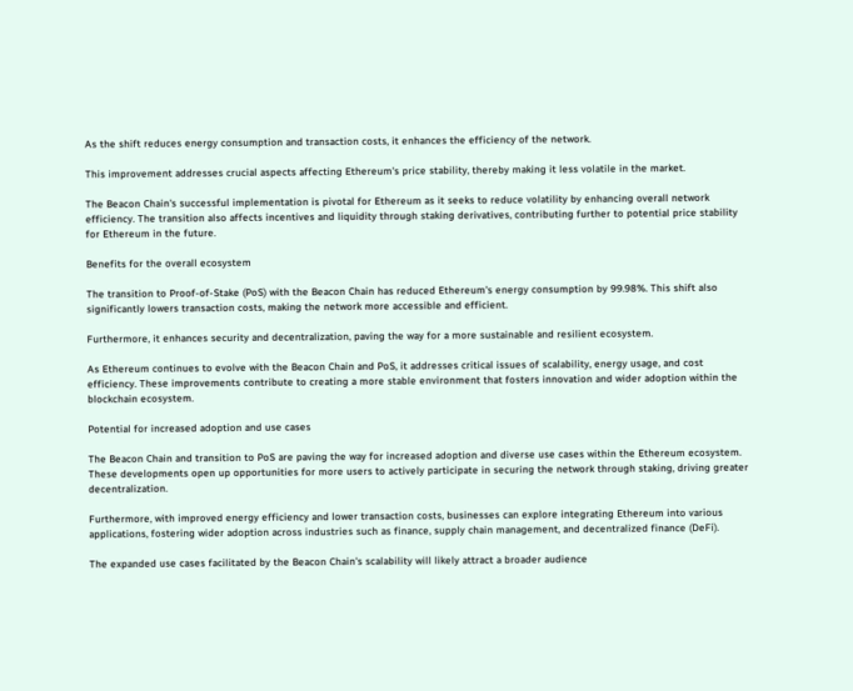As the shift reduces energy consumption and transaction costs, it enhances the efficiency of the network.

This improvement addresses crucial aspects affecting Ethereum's price stability, thereby making it less volatile in the market.

The Beacon Chain's successful implementation is pivotal for Ethereum as it seeks to reduce volatility by enhancing overall network efficiency. The transition also affects incentives and liquidity through staking derivatives, contributing further to potential price stability for Ethereum in the future.

Benefits for the overall ecosystem

The transition to Proof-of-Stake (PoS) with the Beacon Chain has reduced Ethereum's energy consumption by 99.98%. This shift also significantly lowers transaction costs, making the network more accessible and efficient.

Furthermore, it enhances security and decentralization, paving the way for a more sustainable and resilient ecosystem.

As Ethereum continues to evolve with the Beacon Chain and PoS, it addresses critical issues of scalability, energy usage, and cost efficiency. These improvements contribute to creating a more stable environment that fosters innovation and wider adoption within the blockchain ecosystem.

Potential for increased adoption and use cases

The Beacon Chain and transition to PoS are paving the way for increased adoption and diverse use cases within the Ethereum ecosystem. These developments open up opportunities for more users to actively participate in securing the network through staking, driving greater decentralization.

Furthermore, with improved energy efficiency and lower transaction costs, businesses can explore integrating Ethereum into various applications, fostering wider adoption across industries such as finance, supply chain management, and decentralized finance (DeFi).

The expanded use cases facilitated by the Beacon Chain's scalability will likely attract a broader audience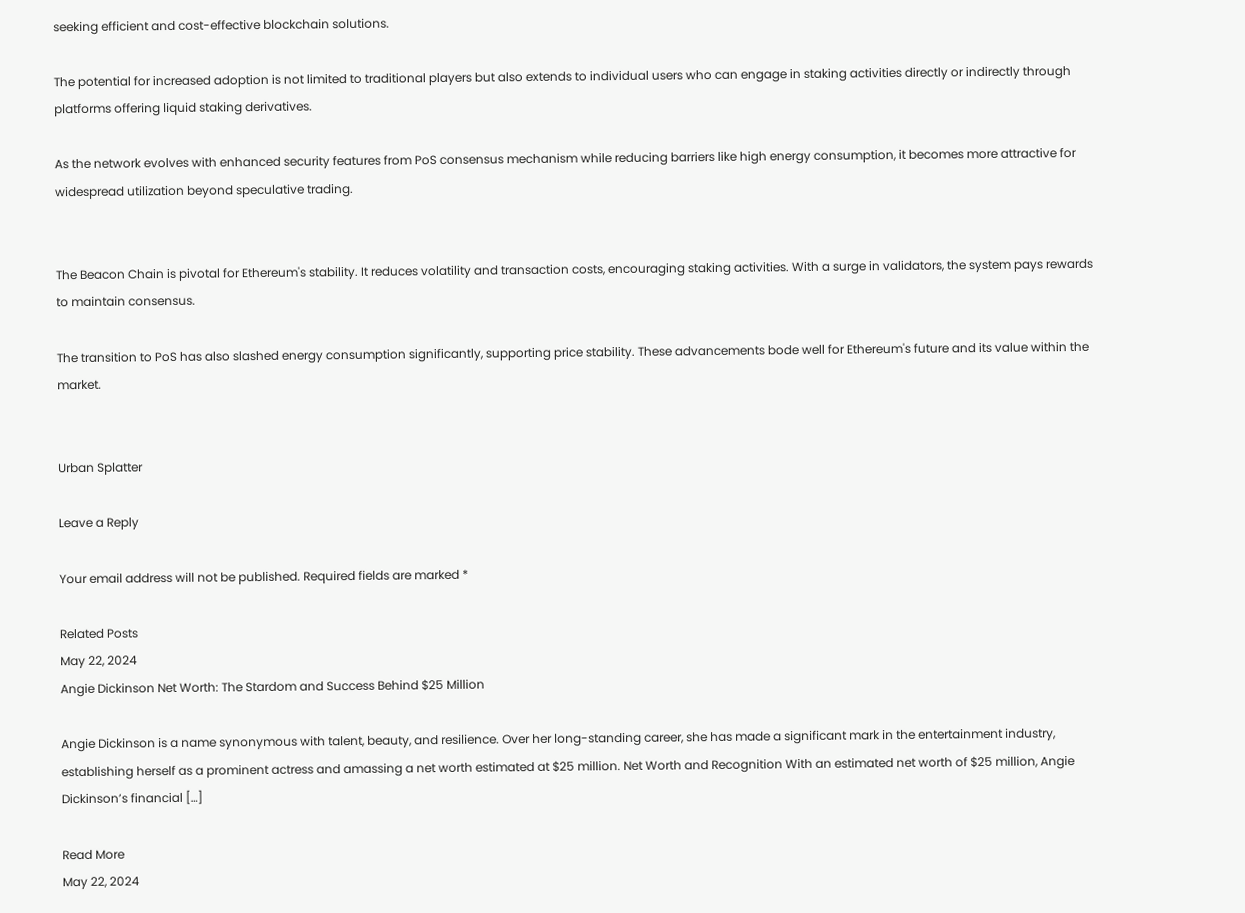seeking efficient and cost-effective blockchain solutions.

The potential for increased adoption is not limited to traditional players but also extends to individual users who can engage in staking activities directly or indirectly through platforms offering liquid staking derivatives.

As the network evolves with enhanced security features from PoS consensus mechanism while reducing barriers like high energy consumption, it becomes more attractive for widespread utilization beyond speculative trading.


The Beacon Chain is pivotal for Ethereum's stability. It reduces volatility and transaction costs, encouraging staking activities. With a surge in validators, the system pays rewards to maintain consensus.

The transition to PoS has also slashed energy consumption significantly, supporting price stability. These advancements bode well for Ethereum's future and its value within the market.


Urban Splatter

Leave a Reply

Your email address will not be published. Required fields are marked *

Related Posts
May 22, 2024
Angie Dickinson Net Worth: The Stardom and Success Behind $25 Million

Angie Dickinson is a name synonymous with talent, beauty, and resilience. Over her long-standing career, she has made a significant mark in the entertainment industry, establishing herself as a prominent actress and amassing a net worth estimated at $25 million. Net Worth and Recognition With an estimated net worth of $25 million, Angie Dickinson’s financial […]

Read More
May 22, 2024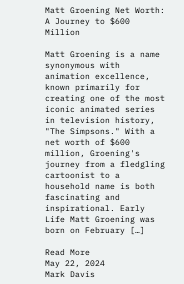Matt Groening Net Worth: A Journey to $600 Million

Matt Groening is a name synonymous with animation excellence, known primarily for creating one of the most iconic animated series in television history, "The Simpsons." With a net worth of $600 million, Groening's journey from a fledgling cartoonist to a household name is both fascinating and inspirational. Early Life Matt Groening was born on February […]

Read More
May 22, 2024
Mark Davis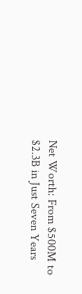Net Worth: From $500M to $2.3B in Just Seven Years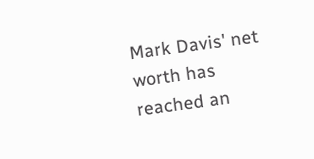Mark Davis' net worth has reached an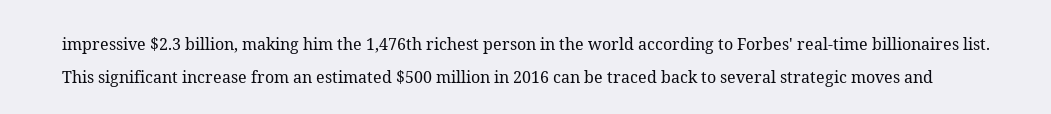impressive $2.3 billion, making him the 1,476th richest person in the world according to Forbes' real-time billionaires list. This significant increase from an estimated $500 million in 2016 can be traced back to several strategic moves and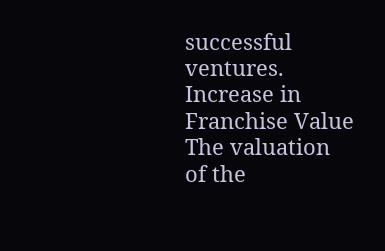successful ventures. Increase in Franchise Value The valuation of the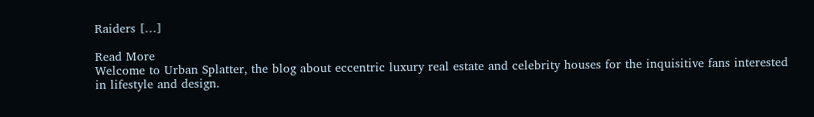Raiders […]

Read More
Welcome to Urban Splatter, the blog about eccentric luxury real estate and celebrity houses for the inquisitive fans interested in lifestyle and design.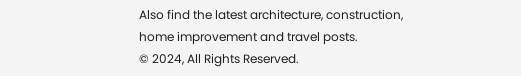Also find the latest architecture, construction, home improvement and travel posts.
© 2024, All Rights Reserved.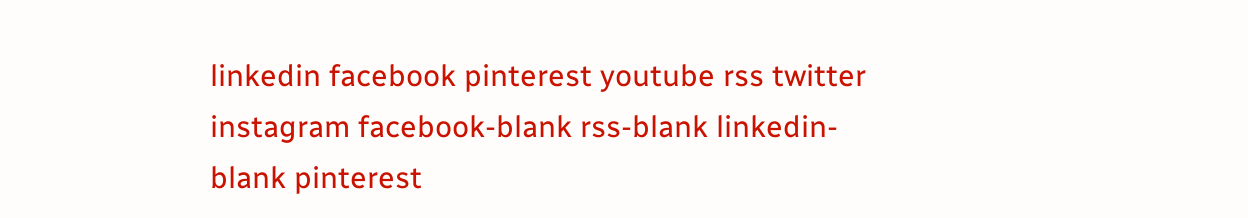linkedin facebook pinterest youtube rss twitter instagram facebook-blank rss-blank linkedin-blank pinterest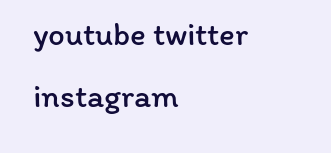youtube twitter instagram